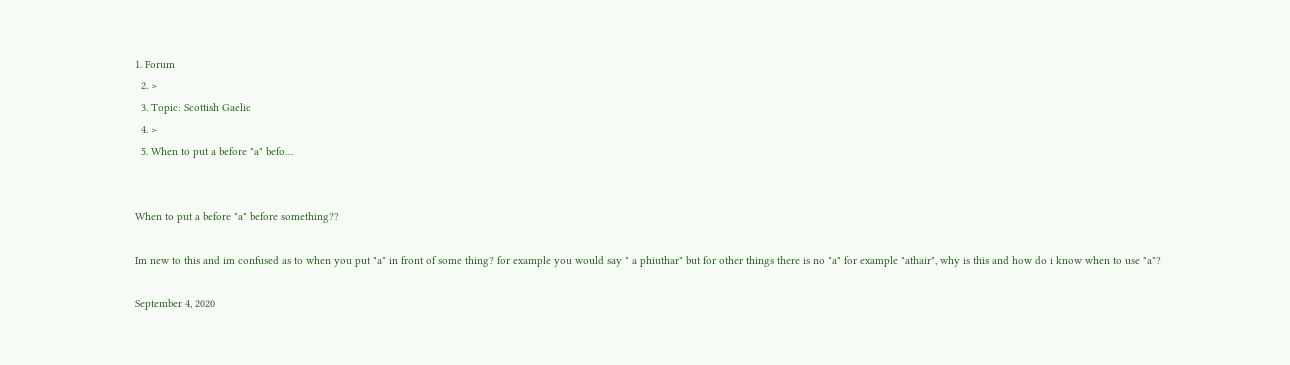1. Forum
  2. >
  3. Topic: Scottish Gaelic
  4. >
  5. When to put a before "a" befo…


When to put a before "a" before something??

Im new to this and im confused as to when you put "a" in front of some thing? for example you would say " a phiuthar" but for other things there is no "a" for example "athair", why is this and how do i know when to use "a"?

September 4, 2020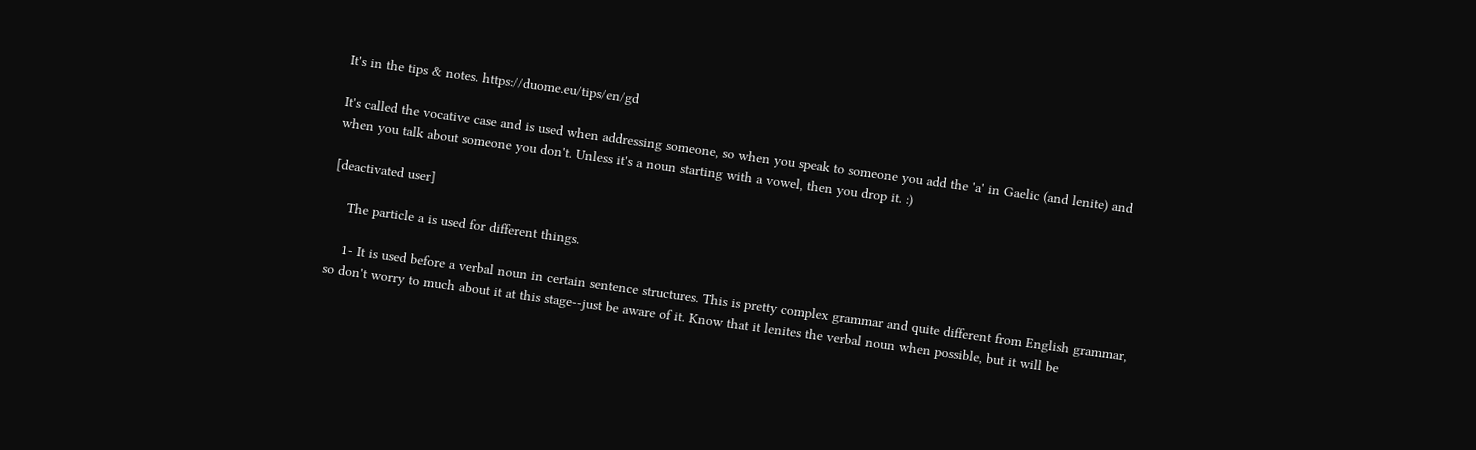It's in the tips & notes. https://duome.eu/tips/en/gd

It's called the vocative case and is used when addressing someone, so when you speak to someone you add the 'a' in Gaelic (and lenite) and when you talk about someone you don't. Unless it's a noun starting with a vowel, then you drop it. :)

[deactivated user]

    The particle a is used for different things.

    1- It is used before a verbal noun in certain sentence structures. This is pretty complex grammar and quite different from English grammar, so don't worry to much about it at this stage--just be aware of it. Know that it lenites the verbal noun when possible, but it will be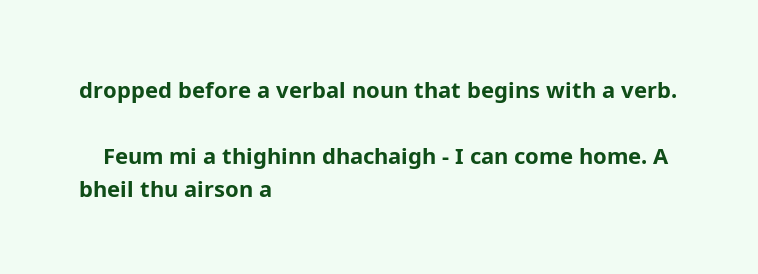dropped before a verbal noun that begins with a verb.

    Feum mi a thighinn dhachaigh - I can come home. A bheil thu airson a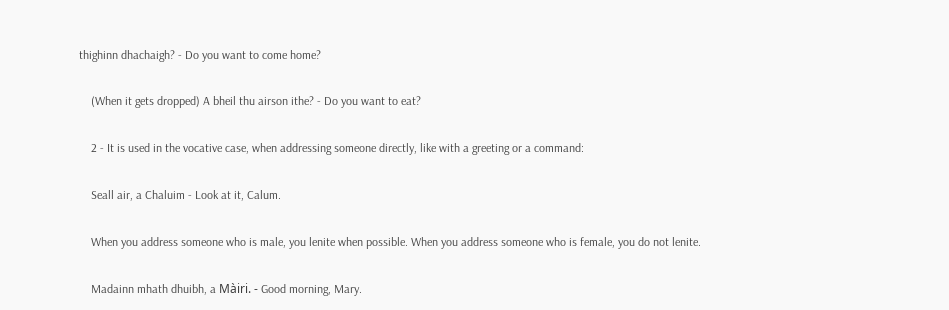thighinn dhachaigh? - Do you want to come home?

    (When it gets dropped) A bheil thu airson ithe? - Do you want to eat?

    2 - It is used in the vocative case, when addressing someone directly, like with a greeting or a command:

    Seall air, a Chaluim - Look at it, Calum.

    When you address someone who is male, you lenite when possible. When you address someone who is female, you do not lenite.

    Madainn mhath dhuibh, a Màiri. - Good morning, Mary.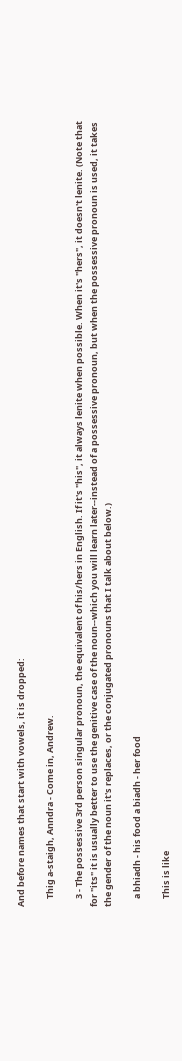And before names that start with vowels, it is dropped:

    Thig a-staigh, Anndra - Come in, Andrew.

    3 - The possessive 3rd person singular pronoun, the equivalent of his/hers in English. If it's "his", it always lenite when possible. When it's "hers", it doesn't lenite. (Note that for "its" it is usually better to use the genitive case of the noun--which you will learn later--instead of a possessive pronoun, but when the possessive pronoun is used, it takes the gender of the noun it's replaces, or the conjugated pronouns that I talk about below.)

    a bhiadh - his food a biadh - her food

    This is like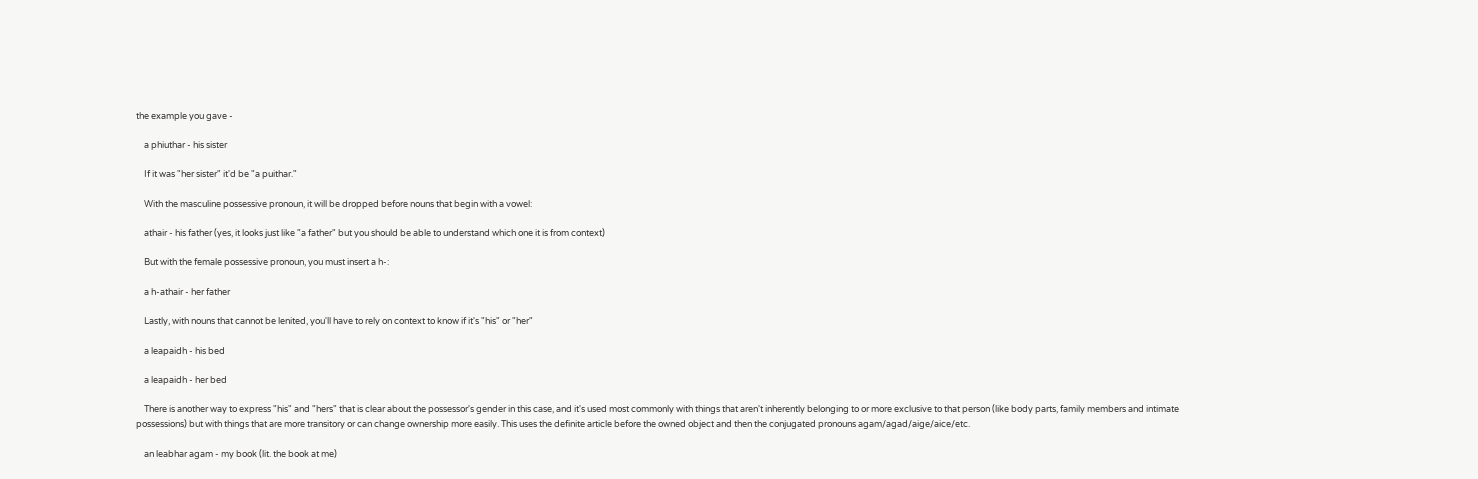the example you gave -

    a phiuthar - his sister

    If it was "her sister" it'd be "a puithar."

    With the masculine possessive pronoun, it will be dropped before nouns that begin with a vowel:

    athair - his father (yes, it looks just like "a father" but you should be able to understand which one it is from context)

    But with the female possessive pronoun, you must insert a h-:

    a h-athair - her father

    Lastly, with nouns that cannot be lenited, you'll have to rely on context to know if it's "his" or "her"

    a leapaidh - his bed

    a leapaidh - her bed

    There is another way to express "his" and "hers" that is clear about the possessor's gender in this case, and it's used most commonly with things that aren't inherently belonging to or more exclusive to that person (like body parts, family members and intimate possessions) but with things that are more transitory or can change ownership more easily. This uses the definite article before the owned object and then the conjugated pronouns agam/agad/aige/aice/etc.

    an leabhar agam - my book (lit. the book at me)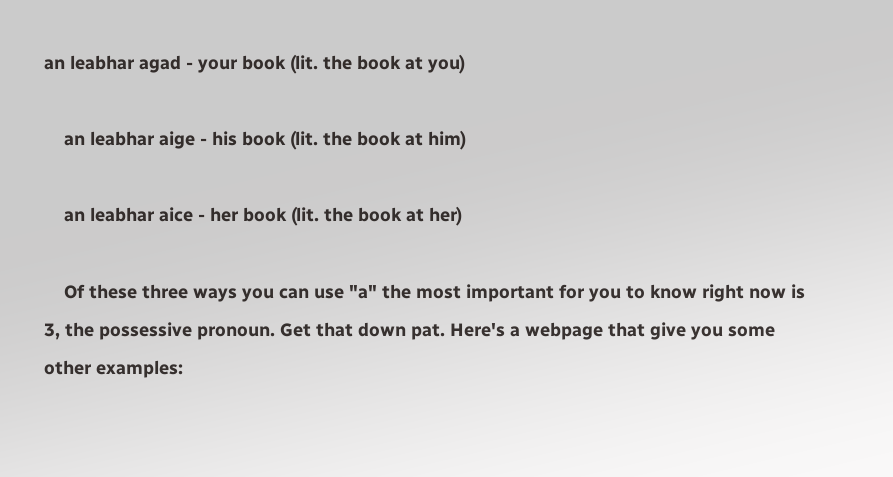an leabhar agad - your book (lit. the book at you)

    an leabhar aige - his book (lit. the book at him)

    an leabhar aice - her book (lit. the book at her)

    Of these three ways you can use "a" the most important for you to know right now is 3, the possessive pronoun. Get that down pat. Here's a webpage that give you some other examples: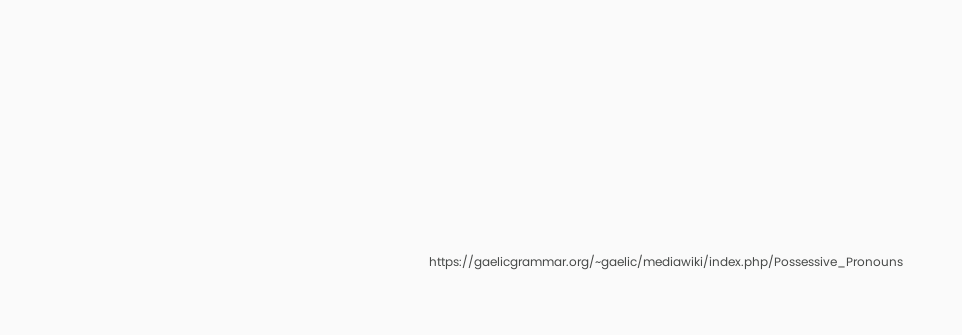https://gaelicgrammar.org/~gaelic/mediawiki/index.php/Possessive_Pronouns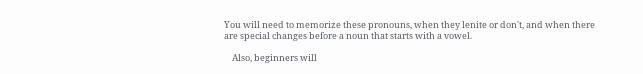You will need to memorize these pronouns, when they lenite or don't, and when there are special changes before a noun that starts with a vowel.

    Also, beginners will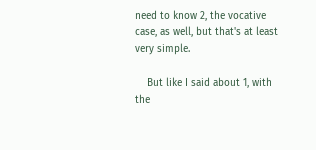need to know 2, the vocative case, as well, but that's at least very simple.

    But like I said about 1, with the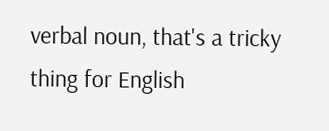verbal noun, that's a tricky thing for English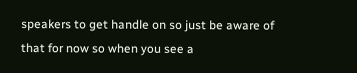speakers to get handle on so just be aware of that for now so when you see a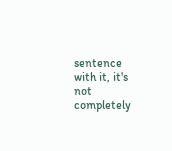sentence with it, it's not completely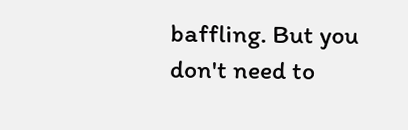baffling. But you don't need to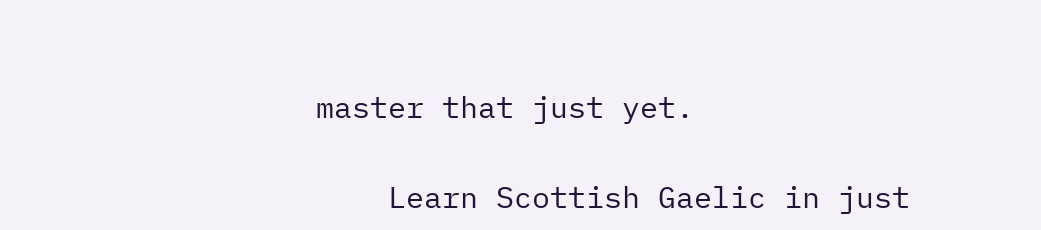master that just yet.

    Learn Scottish Gaelic in just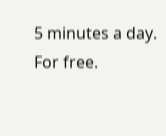5 minutes a day. For free.